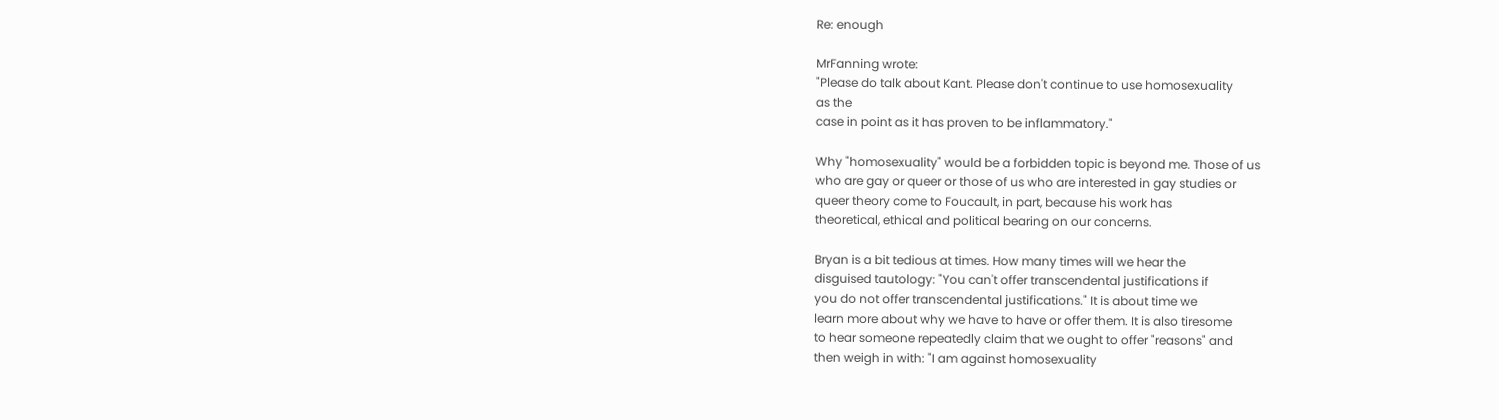Re: enough

MrFanning wrote:
"Please do talk about Kant. Please don't continue to use homosexuality
as the
case in point as it has proven to be inflammatory."

Why "homosexuality" would be a forbidden topic is beyond me. Those of us
who are gay or queer or those of us who are interested in gay studies or
queer theory come to Foucault, in part, because his work has
theoretical, ethical and political bearing on our concerns.

Bryan is a bit tedious at times. How many times will we hear the
disguised tautology: "You can't offer transcendental justifications if
you do not offer transcendental justifications." It is about time we
learn more about why we have to have or offer them. It is also tiresome
to hear someone repeatedly claim that we ought to offer "reasons" and
then weigh in with: "I am against homosexuality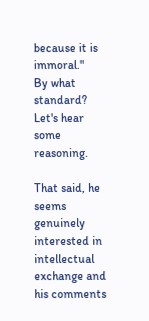because it is immoral."
By what standard? Let's hear some reasoning.

That said, he seems genuinely interested in intellectual exchange and
his comments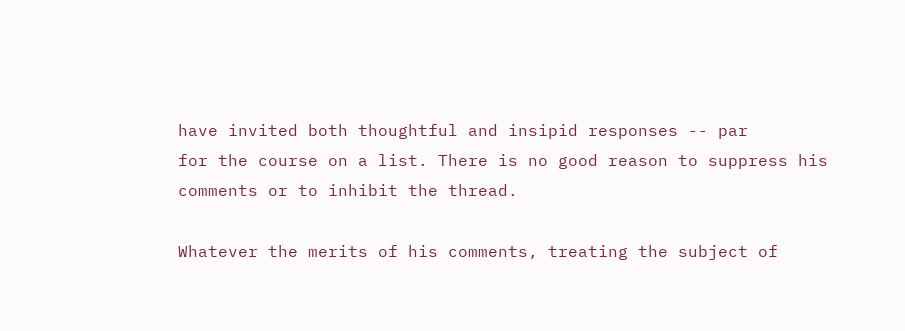have invited both thoughtful and insipid responses -- par
for the course on a list. There is no good reason to suppress his
comments or to inhibit the thread.

Whatever the merits of his comments, treating the subject of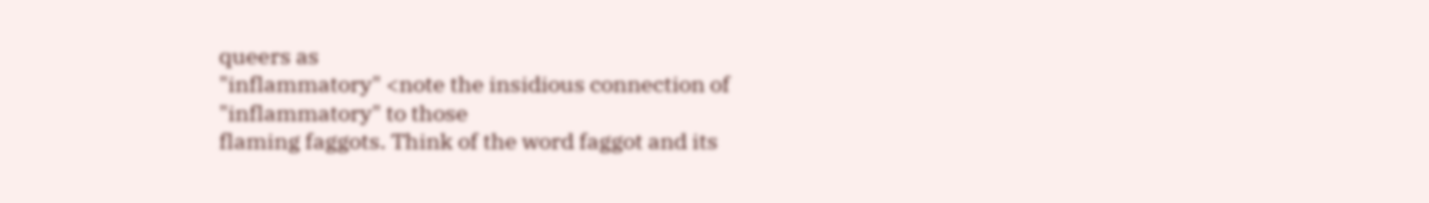queers as
"inflammatory" <note the insidious connection of "inflammatory" to those
flaming faggots. Think of the word faggot and its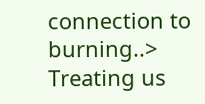connection to
burning..> Treating us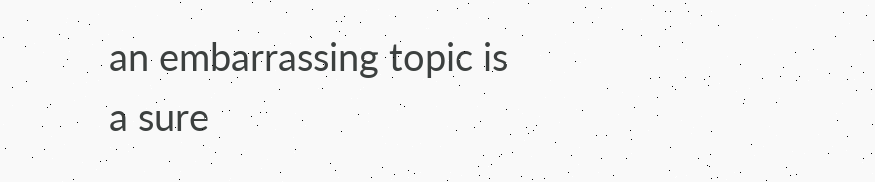an embarrassing topic is a sure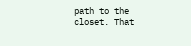path to the
closet. That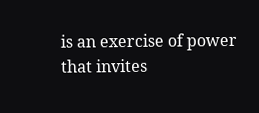is an exercise of power that invites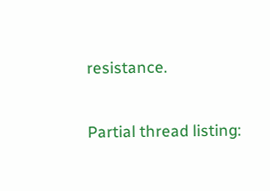resistance.

Partial thread listing: